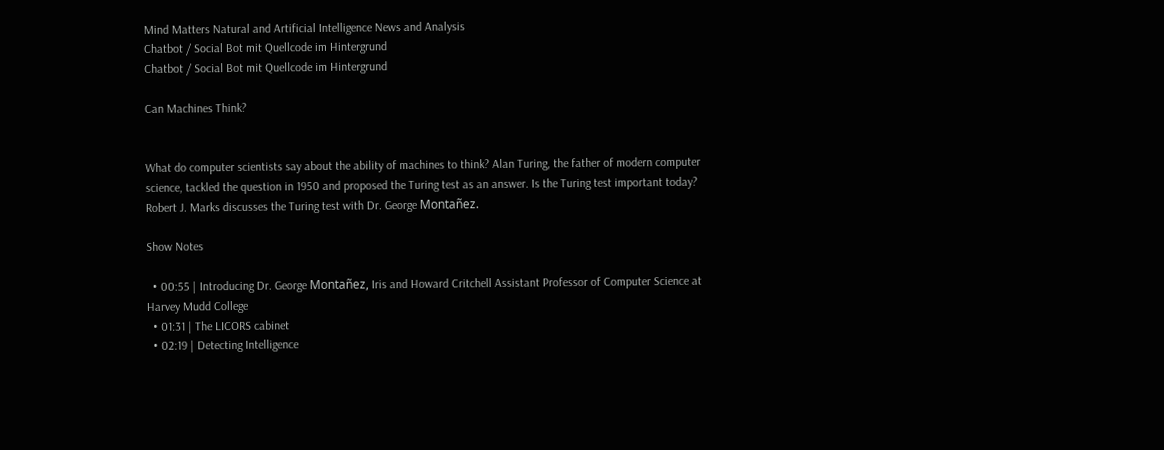Mind Matters Natural and Artificial Intelligence News and Analysis
Chatbot / Social Bot mit Quellcode im Hintergrund
Chatbot / Social Bot mit Quellcode im Hintergrund

Can Machines Think?


What do computer scientists say about the ability of machines to think? Alan Turing, the father of modern computer science, tackled the question in 1950 and proposed the Turing test as an answer. Is the Turing test important today? Robert J. Marks discusses the Turing test with Dr. George Montañez.

Show Notes

  • 00:55 | Introducing Dr. George Montañez, Iris and Howard Critchell Assistant Professor of Computer Science at Harvey Mudd College
  • 01:31 | The LICORS cabinet
  • 02:19 | Detecting Intelligence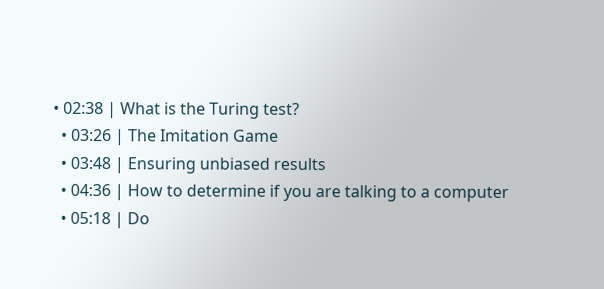• 02:38 | What is the Turing test?
  • 03:26 | The Imitation Game
  • 03:48 | Ensuring unbiased results
  • 04:36 | How to determine if you are talking to a computer
  • 05:18 | Do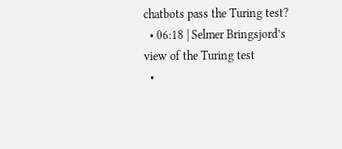chatbots pass the Turing test?
  • 06:18 | Selmer Bringsjord’s view of the Turing test
  •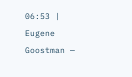06:53 | Eugene Goostman —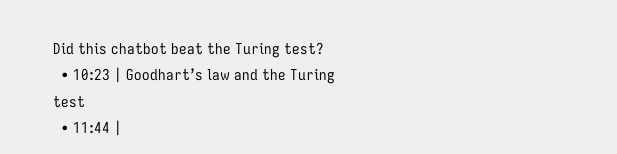Did this chatbot beat the Turing test?
  • 10:23 | Goodhart’s law and the Turing test
  • 11:44 |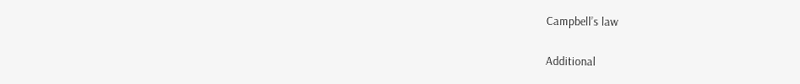Campbell’s law

Additional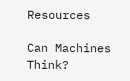Resources

Can Machines Think?